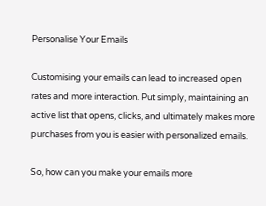Personalise Your Emails

Customising your emails can lead to increased open rates and more interaction. Put simply, maintaining an active list that opens, clicks, and ultimately makes more purchases from you is easier with personalized emails.

So, how can you make your emails more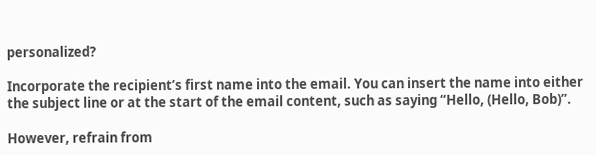personalized?

Incorporate the recipient’s first name into the email. You can insert the name into either the subject line or at the start of the email content, such as saying “Hello, (Hello, Bob)”.

However, refrain from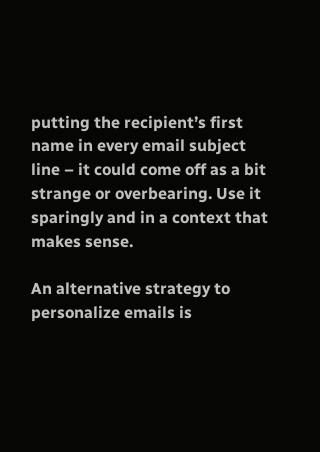putting the recipient’s first name in every email subject line – it could come off as a bit strange or overbearing. Use it sparingly and in a context that makes sense.

An alternative strategy to personalize emails is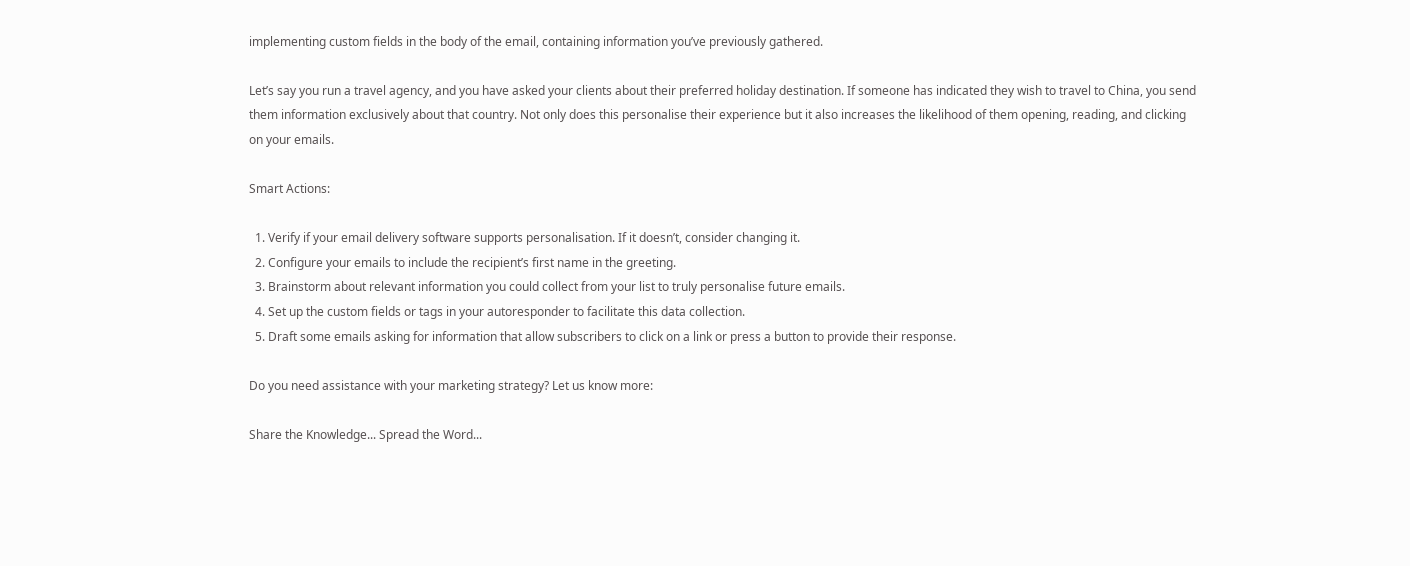implementing custom fields in the body of the email, containing information you’ve previously gathered.

Let’s say you run a travel agency, and you have asked your clients about their preferred holiday destination. If someone has indicated they wish to travel to China, you send them information exclusively about that country. Not only does this personalise their experience but it also increases the likelihood of them opening, reading, and clicking on your emails.

Smart Actions:

  1. Verify if your email delivery software supports personalisation. If it doesn’t, consider changing it.
  2. Configure your emails to include the recipient’s first name in the greeting.
  3. Brainstorm about relevant information you could collect from your list to truly personalise future emails.
  4. Set up the custom fields or tags in your autoresponder to facilitate this data collection.
  5. Draft some emails asking for information that allow subscribers to click on a link or press a button to provide their response.

Do you need assistance with your marketing strategy? Let us know more:

Share the Knowledge... Spread the Word...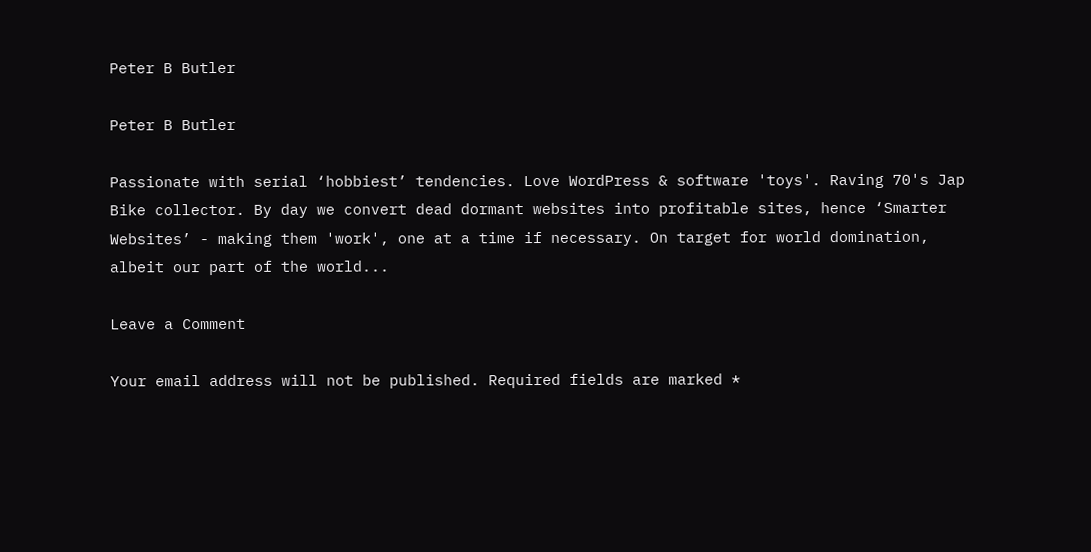Peter B Butler

Peter B Butler

Passionate with serial ‘hobbiest’ tendencies. Love WordPress & software 'toys'. Raving 70's Jap Bike collector. By day we convert dead dormant websites into profitable sites, hence ‘Smarter Websites’ - making them 'work', one at a time if necessary. On target for world domination, albeit our part of the world...

Leave a Comment

Your email address will not be published. Required fields are marked *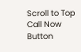Scroll to Top
Call Now Button